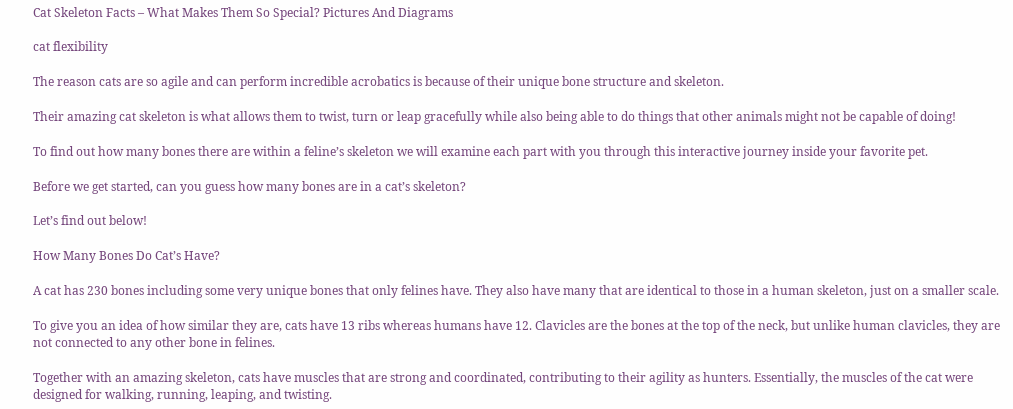Cat Skeleton Facts – What Makes Them So Special? Pictures And Diagrams

cat flexibility

The reason cats are so agile and can perform incredible acrobatics is because of their unique bone structure and skeleton.

Their amazing cat skeleton is what allows them to twist, turn or leap gracefully while also being able to do things that other animals might not be capable of doing!

To find out how many bones there are within a feline’s skeleton we will examine each part with you through this interactive journey inside your favorite pet.

Before we get started, can you guess how many bones are in a cat’s skeleton?

Let’s find out below!

How Many Bones Do Cat’s Have?

A cat has 230 bones including some very unique bones that only felines have. They also have many that are identical to those in a human skeleton, just on a smaller scale.

To give you an idea of how similar they are, cats have 13 ribs whereas humans have 12. Clavicles are the bones at the top of the neck, but unlike human clavicles, they are not connected to any other bone in felines.

Together with an amazing skeleton, cats have muscles that are strong and coordinated, contributing to their agility as hunters. Essentially, the muscles of the cat were designed for walking, running, leaping, and twisting.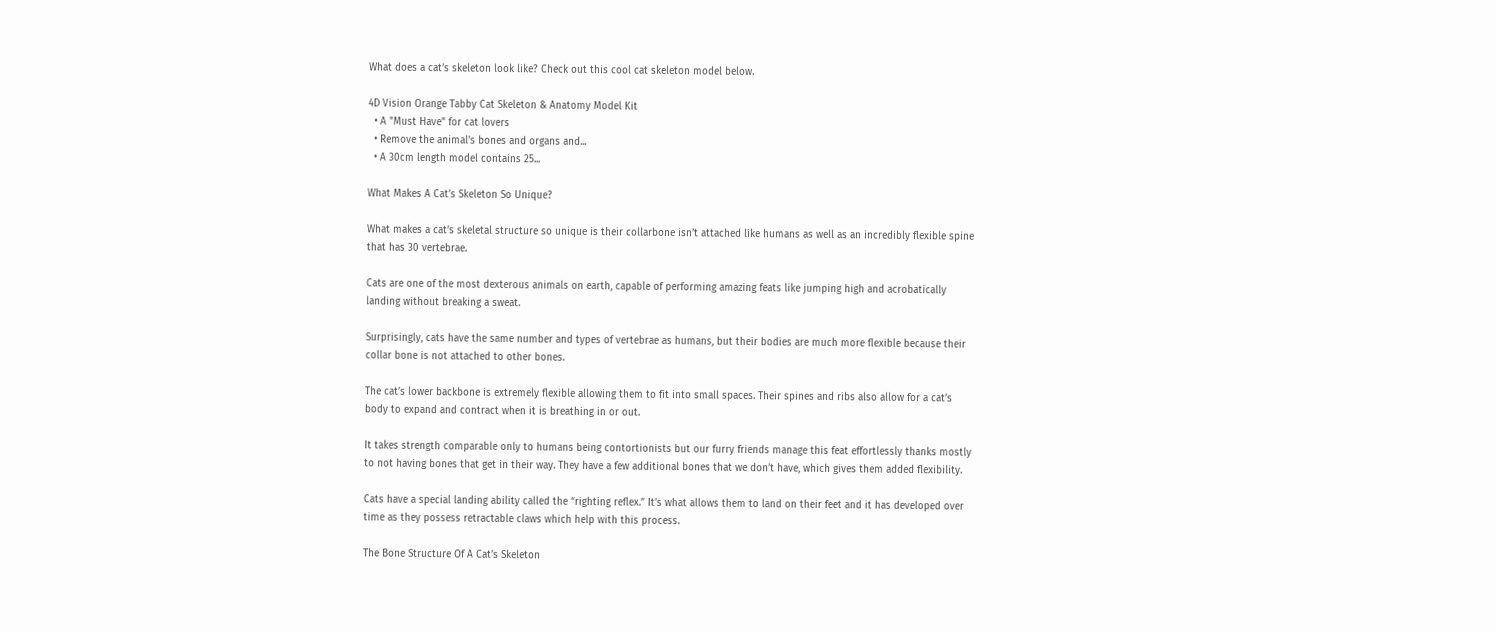What does a cat’s skeleton look like? Check out this cool cat skeleton model below.

4D Vision Orange Tabby Cat Skeleton & Anatomy Model Kit
  • A "Must Have" for cat lovers
  • Remove the animal's bones and organs and...
  • A 30cm length model contains 25...

What Makes A Cat’s Skeleton So Unique?

What makes a cat’s skeletal structure so unique is their collarbone isn’t attached like humans as well as an incredibly flexible spine that has 30 vertebrae.

Cats are one of the most dexterous animals on earth, capable of performing amazing feats like jumping high and acrobatically landing without breaking a sweat.

Surprisingly, cats have the same number and types of vertebrae as humans, but their bodies are much more flexible because their collar bone is not attached to other bones.

The cat’s lower backbone is extremely flexible allowing them to fit into small spaces. Their spines and ribs also allow for a cat’s body to expand and contract when it is breathing in or out.

It takes strength comparable only to humans being contortionists but our furry friends manage this feat effortlessly thanks mostly to not having bones that get in their way. They have a few additional bones that we don’t have, which gives them added flexibility.

Cats have a special landing ability called the “righting reflex.” It’s what allows them to land on their feet and it has developed over time as they possess retractable claws which help with this process.

The Bone Structure Of A Cat’s Skeleton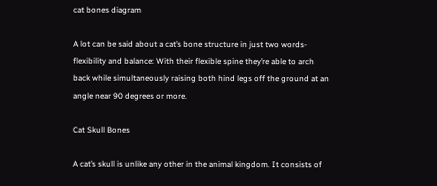cat bones diagram

A lot can be said about a cat’s bone structure in just two words- flexibility and balance: With their flexible spine they’re able to arch back while simultaneously raising both hind legs off the ground at an angle near 90 degrees or more.

Cat Skull Bones

A cat’s skull is unlike any other in the animal kingdom. It consists of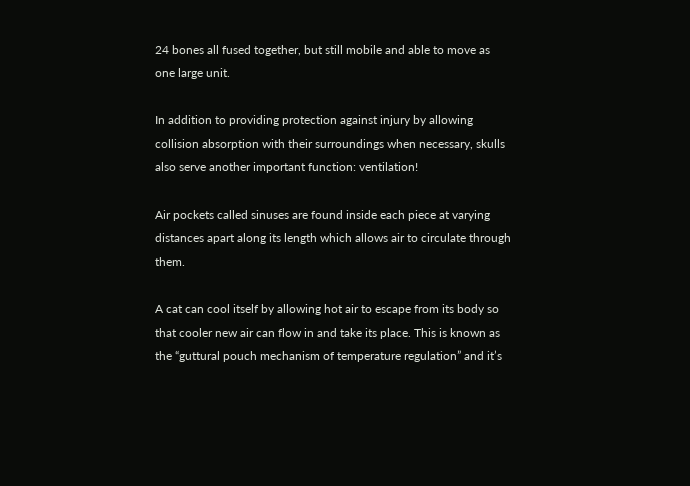24 bones all fused together, but still mobile and able to move as one large unit.

In addition to providing protection against injury by allowing collision absorption with their surroundings when necessary, skulls also serve another important function: ventilation!

Air pockets called sinuses are found inside each piece at varying distances apart along its length which allows air to circulate through them.

A cat can cool itself by allowing hot air to escape from its body so that cooler new air can flow in and take its place. This is known as the “guttural pouch mechanism of temperature regulation” and it’s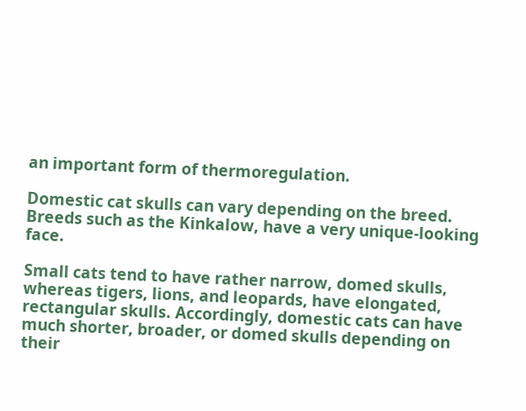an important form of thermoregulation.

Domestic cat skulls can vary depending on the breed. Breeds such as the Kinkalow, have a very unique-looking face.

Small cats tend to have rather narrow, domed skulls, whereas tigers, lions, and leopards, have elongated, rectangular skulls. Accordingly, domestic cats can have much shorter, broader, or domed skulls depending on their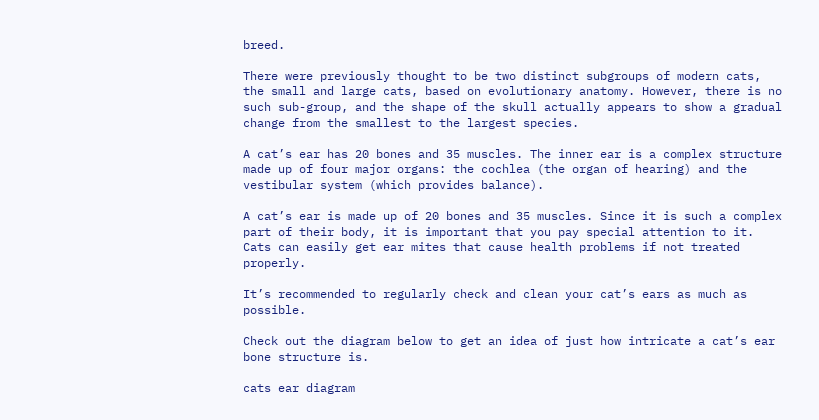breed.

There were previously thought to be two distinct subgroups of modern cats, the small and large cats, based on evolutionary anatomy. However, there is no such sub-group, and the shape of the skull actually appears to show a gradual change from the smallest to the largest species.

A cat’s ear has 20 bones and 35 muscles. The inner ear is a complex structure made up of four major organs: the cochlea (the organ of hearing) and the vestibular system (which provides balance).

A cat’s ear is made up of 20 bones and 35 muscles. Since it is such a complex part of their body, it is important that you pay special attention to it. Cats can easily get ear mites that cause health problems if not treated properly.

It’s recommended to regularly check and clean your cat’s ears as much as possible.

Check out the diagram below to get an idea of just how intricate a cat’s ear bone structure is.

cats ear diagram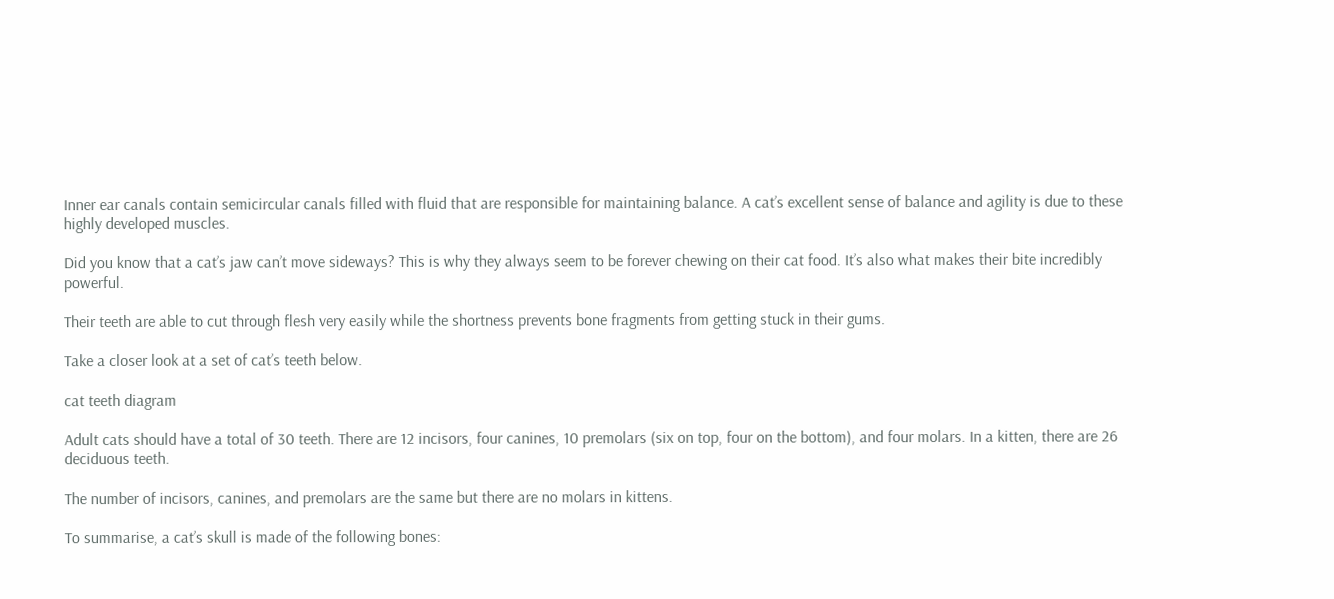Inner ear canals contain semicircular canals filled with fluid that are responsible for maintaining balance. A cat’s excellent sense of balance and agility is due to these highly developed muscles.

Did you know that a cat’s jaw can’t move sideways? This is why they always seem to be forever chewing on their cat food. It’s also what makes their bite incredibly powerful.

Their teeth are able to cut through flesh very easily while the shortness prevents bone fragments from getting stuck in their gums.

Take a closer look at a set of cat’s teeth below.

cat teeth diagram

Adult cats should have a total of 30 teeth. There are 12 incisors, four canines, 10 premolars (six on top, four on the bottom), and four molars. In a kitten, there are 26 deciduous teeth.

The number of incisors, canines, and premolars are the same but there are no molars in kittens.

To summarise, a cat’s skull is made of the following bones: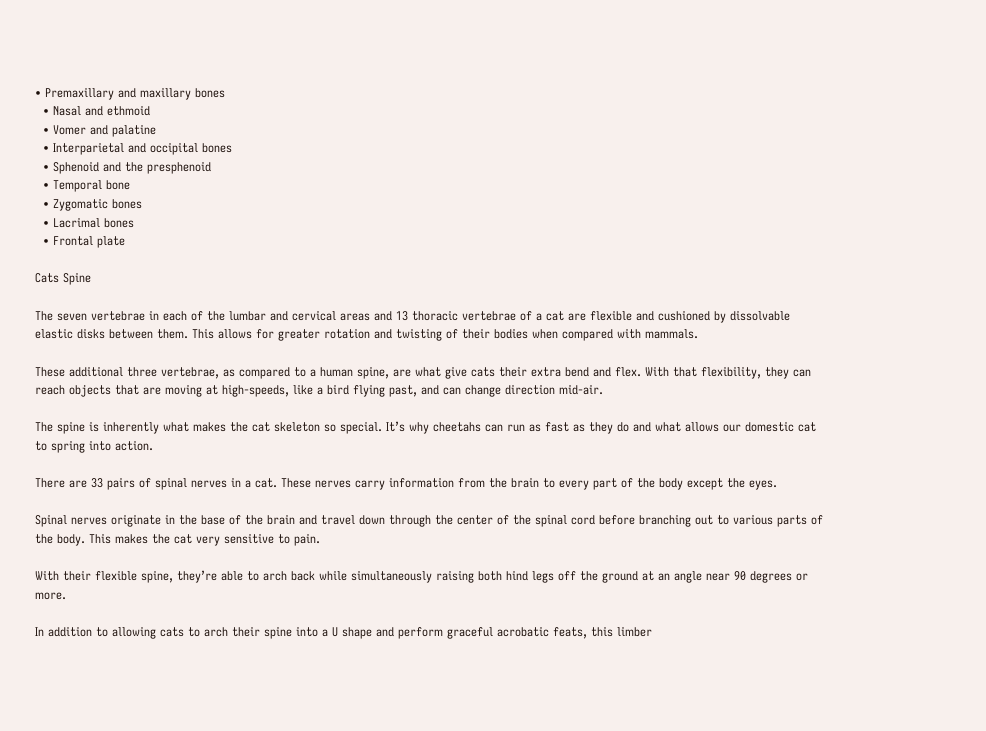• Premaxillary and maxillary bones
  • Nasal and ethmoid
  • Vomer and palatine
  • Interparietal and occipital bones
  • Sphenoid and the presphenoid
  • Temporal bone
  • Zygomatic bones
  • Lacrimal bones
  • Frontal plate

Cats Spine

The seven vertebrae in each of the lumbar and cervical areas and 13 thoracic vertebrae of a cat are flexible and cushioned by dissolvable elastic disks between them. This allows for greater rotation and twisting of their bodies when compared with mammals.

These additional three vertebrae, as compared to a human spine, are what give cats their extra bend and flex. With that flexibility, they can reach objects that are moving at high-speeds, like a bird flying past, and can change direction mid-air.

The spine is inherently what makes the cat skeleton so special. It’s why cheetahs can run as fast as they do and what allows our domestic cat to spring into action.

There are 33 pairs of spinal nerves in a cat. These nerves carry information from the brain to every part of the body except the eyes.

Spinal nerves originate in the base of the brain and travel down through the center of the spinal cord before branching out to various parts of the body. This makes the cat very sensitive to pain.

With their flexible spine, they’re able to arch back while simultaneously raising both hind legs off the ground at an angle near 90 degrees or more.

In addition to allowing cats to arch their spine into a U shape and perform graceful acrobatic feats, this limber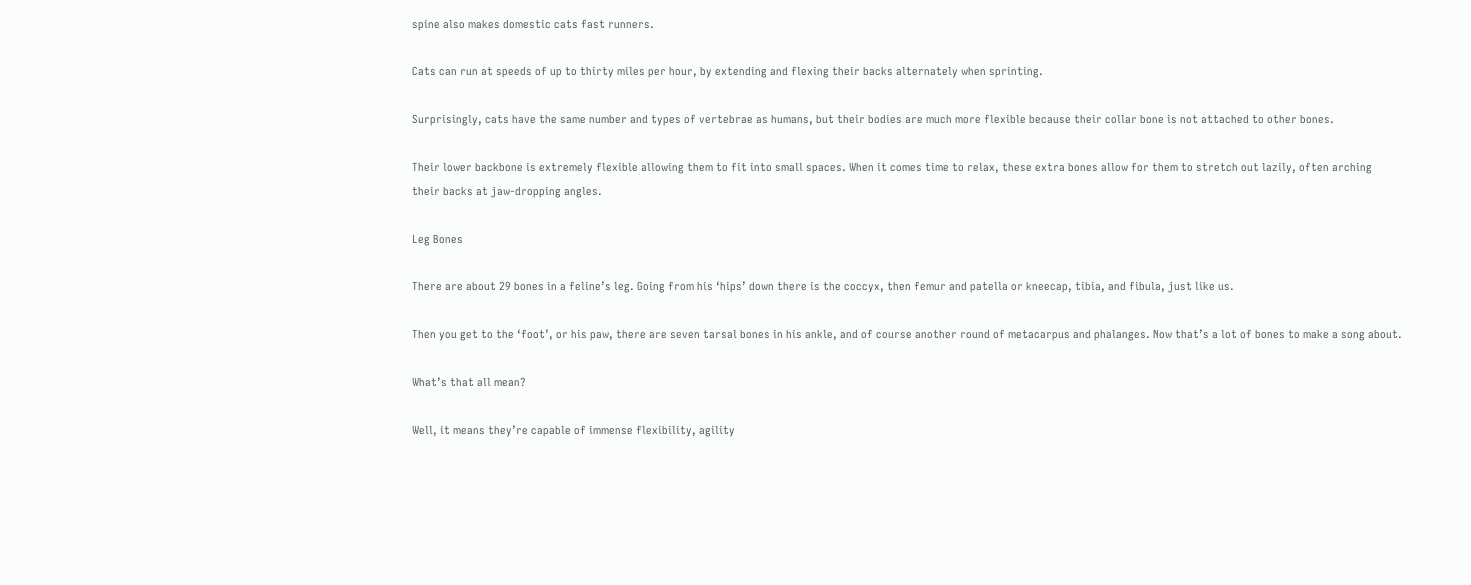spine also makes domestic cats fast runners.

Cats can run at speeds of up to thirty miles per hour, by extending and flexing their backs alternately when sprinting.

Surprisingly, cats have the same number and types of vertebrae as humans, but their bodies are much more flexible because their collar bone is not attached to other bones.

Their lower backbone is extremely flexible allowing them to fit into small spaces. When it comes time to relax, these extra bones allow for them to stretch out lazily, often arching their backs at jaw-dropping angles.

Leg Bones

There are about 29 bones in a feline’s leg. Going from his ‘hips’ down there is the coccyx, then femur and patella or kneecap, tibia, and fibula, just like us.

Then you get to the ‘foot’, or his paw, there are seven tarsal bones in his ankle, and of course another round of metacarpus and phalanges. Now that’s a lot of bones to make a song about.

What’s that all mean?

Well, it means they’re capable of immense flexibility, agility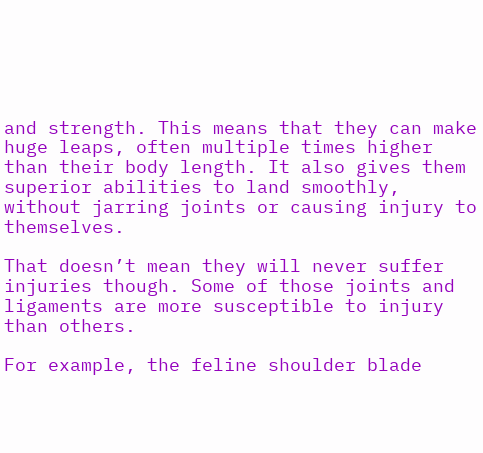and strength. This means that they can make huge leaps, often multiple times higher than their body length. It also gives them superior abilities to land smoothly, without jarring joints or causing injury to themselves.

That doesn’t mean they will never suffer injuries though. Some of those joints and ligaments are more susceptible to injury than others.

For example, the feline shoulder blade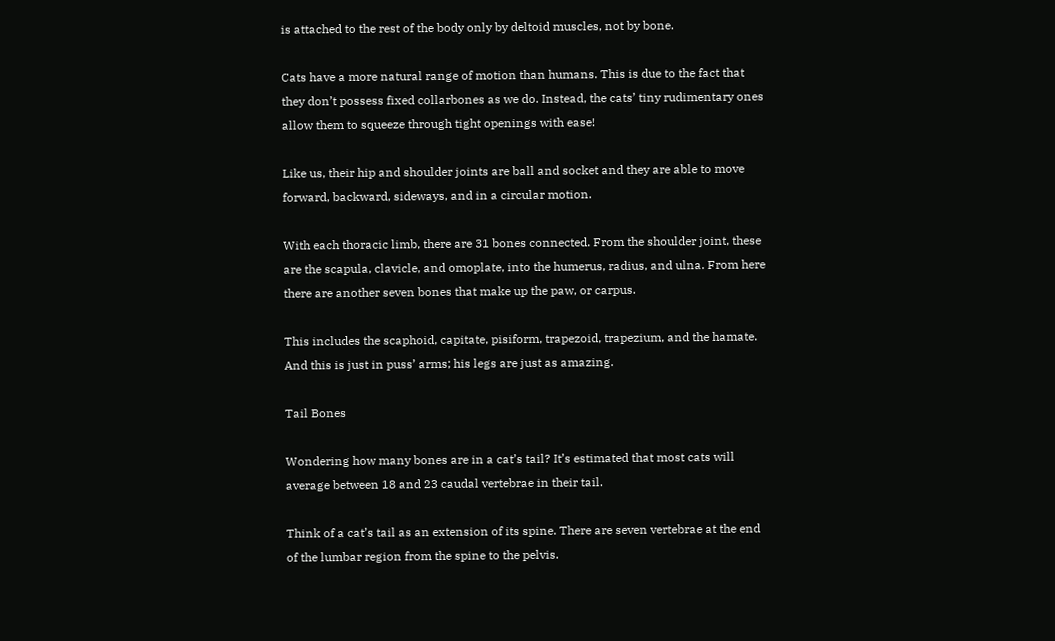is attached to the rest of the body only by deltoid muscles, not by bone.

Cats have a more natural range of motion than humans. This is due to the fact that they don’t possess fixed collarbones as we do. Instead, the cats’ tiny rudimentary ones allow them to squeeze through tight openings with ease!

Like us, their hip and shoulder joints are ball and socket and they are able to move forward, backward, sideways, and in a circular motion.

With each thoracic limb, there are 31 bones connected. From the shoulder joint, these are the scapula, clavicle, and omoplate, into the humerus, radius, and ulna. From here there are another seven bones that make up the paw, or carpus.

This includes the scaphoid, capitate, pisiform, trapezoid, trapezium, and the hamate. And this is just in puss’ arms; his legs are just as amazing.

Tail Bones

Wondering how many bones are in a cat’s tail? It’s estimated that most cats will average between 18 and 23 caudal vertebrae in their tail.

Think of a cat’s tail as an extension of its spine. There are seven vertebrae at the end of the lumbar region from the spine to the pelvis.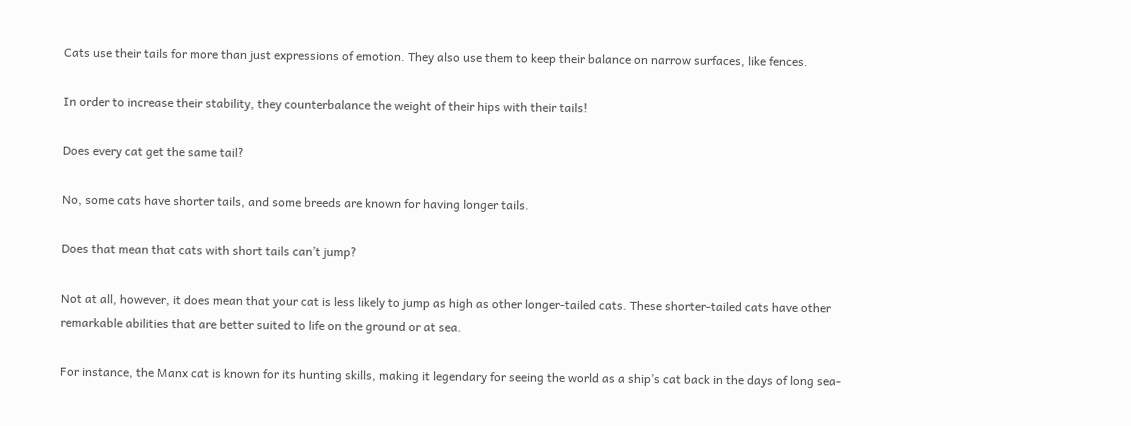Cats use their tails for more than just expressions of emotion. They also use them to keep their balance on narrow surfaces, like fences.

In order to increase their stability, they counterbalance the weight of their hips with their tails!

Does every cat get the same tail?

No, some cats have shorter tails, and some breeds are known for having longer tails.

Does that mean that cats with short tails can’t jump?

Not at all, however, it does mean that your cat is less likely to jump as high as other longer-tailed cats. These shorter-tailed cats have other remarkable abilities that are better suited to life on the ground or at sea.

For instance, the Manx cat is known for its hunting skills, making it legendary for seeing the world as a ship’s cat back in the days of long sea-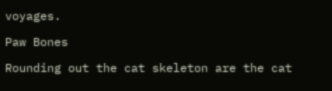voyages.

Paw Bones

Rounding out the cat skeleton are the cat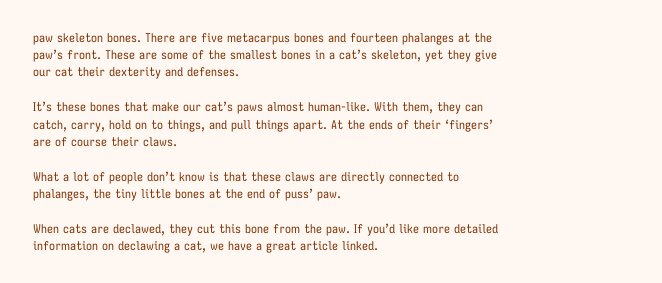paw skeleton bones. There are five metacarpus bones and fourteen phalanges at the paw’s front. These are some of the smallest bones in a cat’s skeleton, yet they give our cat their dexterity and defenses.

It’s these bones that make our cat’s paws almost human-like. With them, they can catch, carry, hold on to things, and pull things apart. At the ends of their ‘fingers’ are of course their claws.

What a lot of people don’t know is that these claws are directly connected to phalanges, the tiny little bones at the end of puss’ paw.

When cats are declawed, they cut this bone from the paw. If you’d like more detailed information on declawing a cat, we have a great article linked.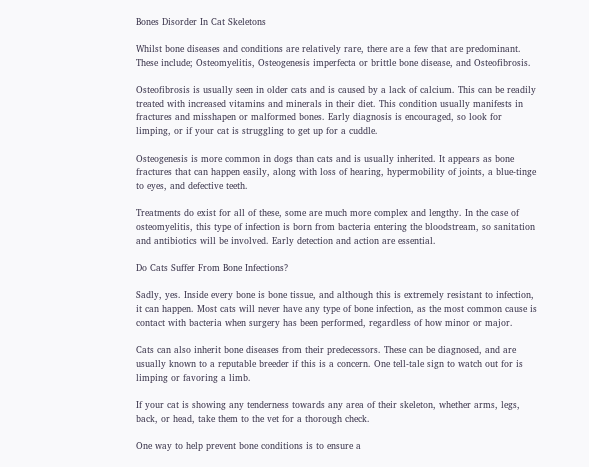Bones Disorder In Cat Skeletons

Whilst bone diseases and conditions are relatively rare, there are a few that are predominant. These include; Osteomyelitis, Osteogenesis imperfecta or brittle bone disease, and Osteofibrosis.

Osteofibrosis is usually seen in older cats and is caused by a lack of calcium. This can be readily treated with increased vitamins and minerals in their diet. This condition usually manifests in fractures and misshapen or malformed bones. Early diagnosis is encouraged, so look for limping, or if your cat is struggling to get up for a cuddle.

Osteogenesis is more common in dogs than cats and is usually inherited. It appears as bone fractures that can happen easily, along with loss of hearing, hypermobility of joints, a blue-tinge to eyes, and defective teeth.

Treatments do exist for all of these, some are much more complex and lengthy. In the case of osteomyelitis, this type of infection is born from bacteria entering the bloodstream, so sanitation and antibiotics will be involved. Early detection and action are essential.

Do Cats Suffer From Bone Infections?

Sadly, yes. Inside every bone is bone tissue, and although this is extremely resistant to infection, it can happen. Most cats will never have any type of bone infection, as the most common cause is contact with bacteria when surgery has been performed, regardless of how minor or major.

Cats can also inherit bone diseases from their predecessors. These can be diagnosed, and are usually known to a reputable breeder if this is a concern. One tell-tale sign to watch out for is limping or favoring a limb.

If your cat is showing any tenderness towards any area of their skeleton, whether arms, legs, back, or head, take them to the vet for a thorough check.

One way to help prevent bone conditions is to ensure a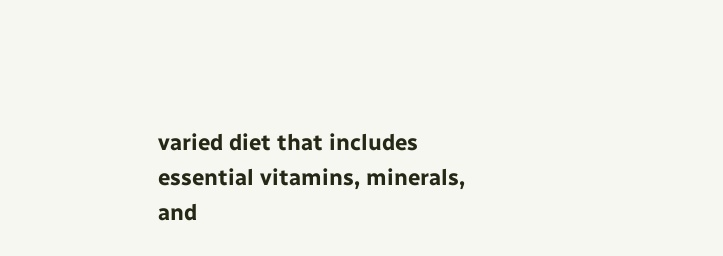varied diet that includes essential vitamins, minerals, and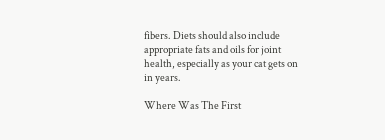fibers. Diets should also include appropriate fats and oils for joint health, especially as your cat gets on in years.

Where Was The First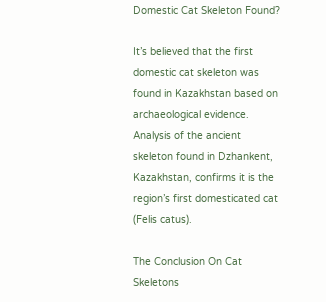Domestic Cat Skeleton Found?

It’s believed that the first domestic cat skeleton was found in Kazakhstan based on archaeological evidence. Analysis of the ancient skeleton found in Dzhankent, Kazakhstan, confirms it is the region’s first domesticated cat (Felis catus).

The Conclusion On Cat Skeletons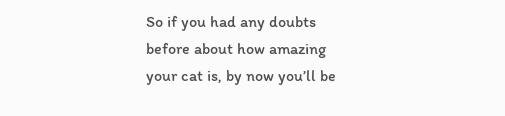So if you had any doubts before about how amazing your cat is, by now you’ll be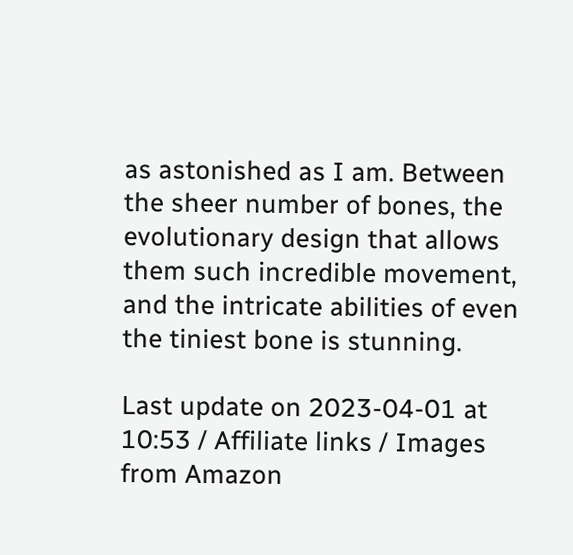as astonished as I am. Between the sheer number of bones, the evolutionary design that allows them such incredible movement, and the intricate abilities of even the tiniest bone is stunning.

Last update on 2023-04-01 at 10:53 / Affiliate links / Images from Amazon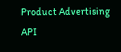Product Advertising API